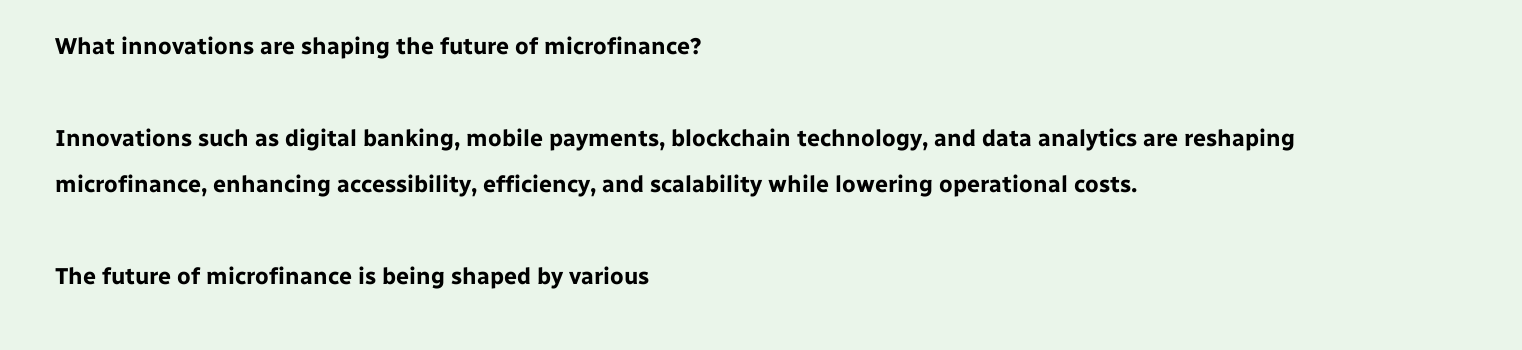What innovations are shaping the future of microfinance?

Innovations such as digital banking, mobile payments, blockchain technology, and data analytics are reshaping microfinance, enhancing accessibility, efficiency, and scalability while lowering operational costs.

The future of microfinance is being shaped by various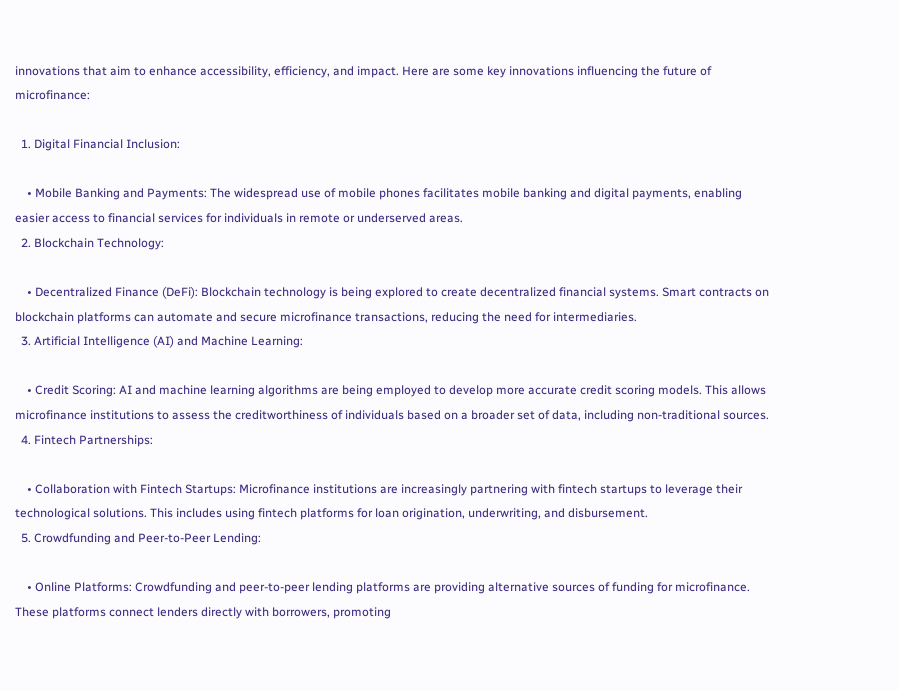innovations that aim to enhance accessibility, efficiency, and impact. Here are some key innovations influencing the future of microfinance:

  1. Digital Financial Inclusion:

    • Mobile Banking and Payments: The widespread use of mobile phones facilitates mobile banking and digital payments, enabling easier access to financial services for individuals in remote or underserved areas.
  2. Blockchain Technology:

    • Decentralized Finance (DeFi): Blockchain technology is being explored to create decentralized financial systems. Smart contracts on blockchain platforms can automate and secure microfinance transactions, reducing the need for intermediaries.
  3. Artificial Intelligence (AI) and Machine Learning:

    • Credit Scoring: AI and machine learning algorithms are being employed to develop more accurate credit scoring models. This allows microfinance institutions to assess the creditworthiness of individuals based on a broader set of data, including non-traditional sources.
  4. Fintech Partnerships:

    • Collaboration with Fintech Startups: Microfinance institutions are increasingly partnering with fintech startups to leverage their technological solutions. This includes using fintech platforms for loan origination, underwriting, and disbursement.
  5. Crowdfunding and Peer-to-Peer Lending:

    • Online Platforms: Crowdfunding and peer-to-peer lending platforms are providing alternative sources of funding for microfinance. These platforms connect lenders directly with borrowers, promoting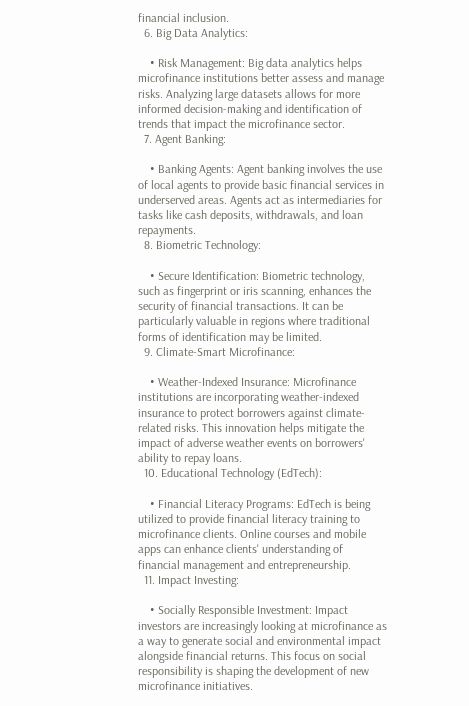financial inclusion.
  6. Big Data Analytics:

    • Risk Management: Big data analytics helps microfinance institutions better assess and manage risks. Analyzing large datasets allows for more informed decision-making and identification of trends that impact the microfinance sector.
  7. Agent Banking:

    • Banking Agents: Agent banking involves the use of local agents to provide basic financial services in underserved areas. Agents act as intermediaries for tasks like cash deposits, withdrawals, and loan repayments.
  8. Biometric Technology:

    • Secure Identification: Biometric technology, such as fingerprint or iris scanning, enhances the security of financial transactions. It can be particularly valuable in regions where traditional forms of identification may be limited.
  9. Climate-Smart Microfinance:

    • Weather-Indexed Insurance: Microfinance institutions are incorporating weather-indexed insurance to protect borrowers against climate-related risks. This innovation helps mitigate the impact of adverse weather events on borrowers' ability to repay loans.
  10. Educational Technology (EdTech):

    • Financial Literacy Programs: EdTech is being utilized to provide financial literacy training to microfinance clients. Online courses and mobile apps can enhance clients' understanding of financial management and entrepreneurship.
  11. Impact Investing:

    • Socially Responsible Investment: Impact investors are increasingly looking at microfinance as a way to generate social and environmental impact alongside financial returns. This focus on social responsibility is shaping the development of new microfinance initiatives.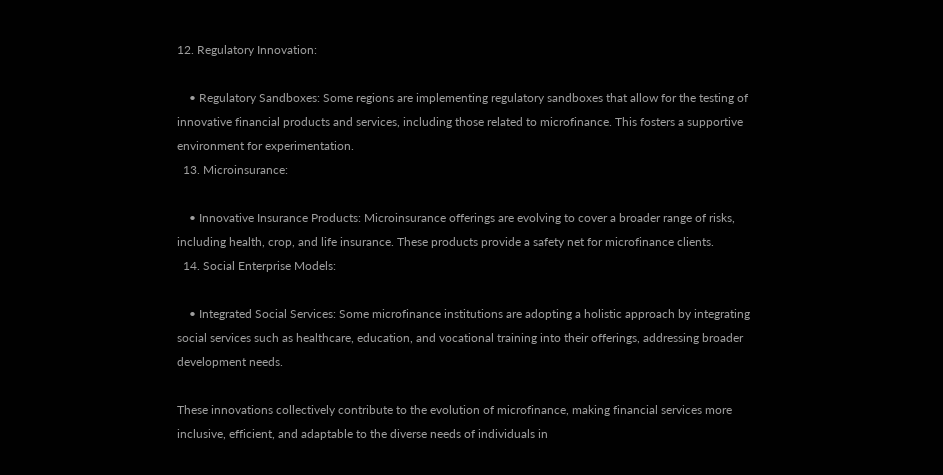12. Regulatory Innovation:

    • Regulatory Sandboxes: Some regions are implementing regulatory sandboxes that allow for the testing of innovative financial products and services, including those related to microfinance. This fosters a supportive environment for experimentation.
  13. Microinsurance:

    • Innovative Insurance Products: Microinsurance offerings are evolving to cover a broader range of risks, including health, crop, and life insurance. These products provide a safety net for microfinance clients.
  14. Social Enterprise Models:

    • Integrated Social Services: Some microfinance institutions are adopting a holistic approach by integrating social services such as healthcare, education, and vocational training into their offerings, addressing broader development needs.

These innovations collectively contribute to the evolution of microfinance, making financial services more inclusive, efficient, and adaptable to the diverse needs of individuals in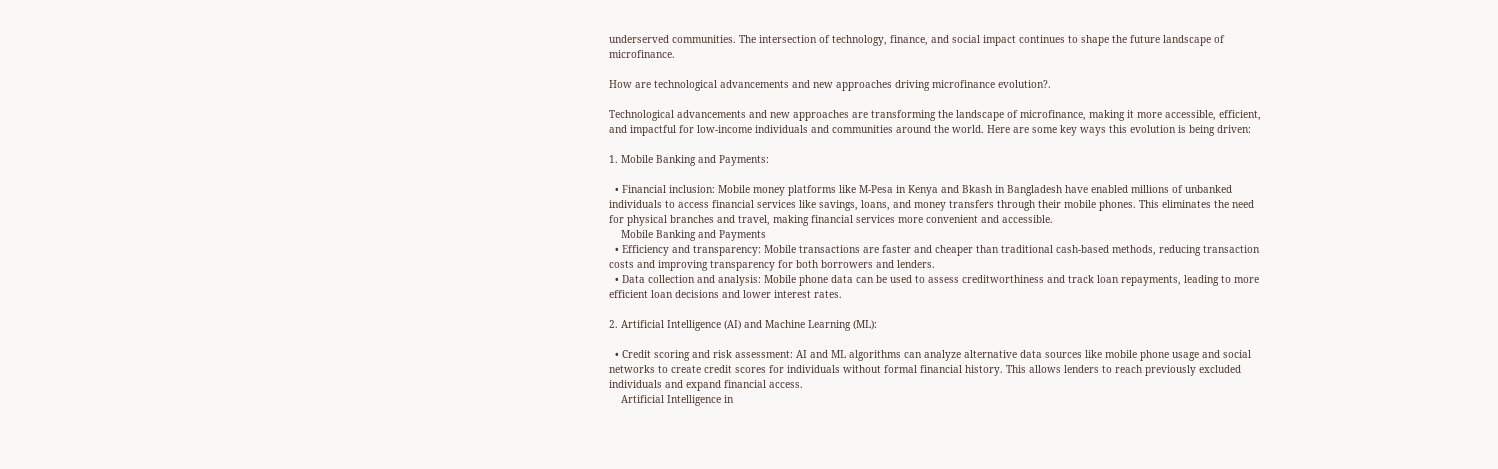underserved communities. The intersection of technology, finance, and social impact continues to shape the future landscape of microfinance.

How are technological advancements and new approaches driving microfinance evolution?.

Technological advancements and new approaches are transforming the landscape of microfinance, making it more accessible, efficient, and impactful for low-income individuals and communities around the world. Here are some key ways this evolution is being driven:

1. Mobile Banking and Payments:

  • Financial inclusion: Mobile money platforms like M-Pesa in Kenya and Bkash in Bangladesh have enabled millions of unbanked individuals to access financial services like savings, loans, and money transfers through their mobile phones. This eliminates the need for physical branches and travel, making financial services more convenient and accessible.
    Mobile Banking and Payments
  • Efficiency and transparency: Mobile transactions are faster and cheaper than traditional cash-based methods, reducing transaction costs and improving transparency for both borrowers and lenders.
  • Data collection and analysis: Mobile phone data can be used to assess creditworthiness and track loan repayments, leading to more efficient loan decisions and lower interest rates.

2. Artificial Intelligence (AI) and Machine Learning (ML):

  • Credit scoring and risk assessment: AI and ML algorithms can analyze alternative data sources like mobile phone usage and social networks to create credit scores for individuals without formal financial history. This allows lenders to reach previously excluded individuals and expand financial access.
    Artificial Intelligence in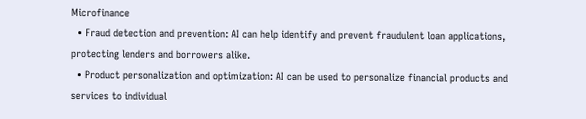Microfinance
  • Fraud detection and prevention: AI can help identify and prevent fraudulent loan applications, protecting lenders and borrowers alike.
  • Product personalization and optimization: AI can be used to personalize financial products and services to individual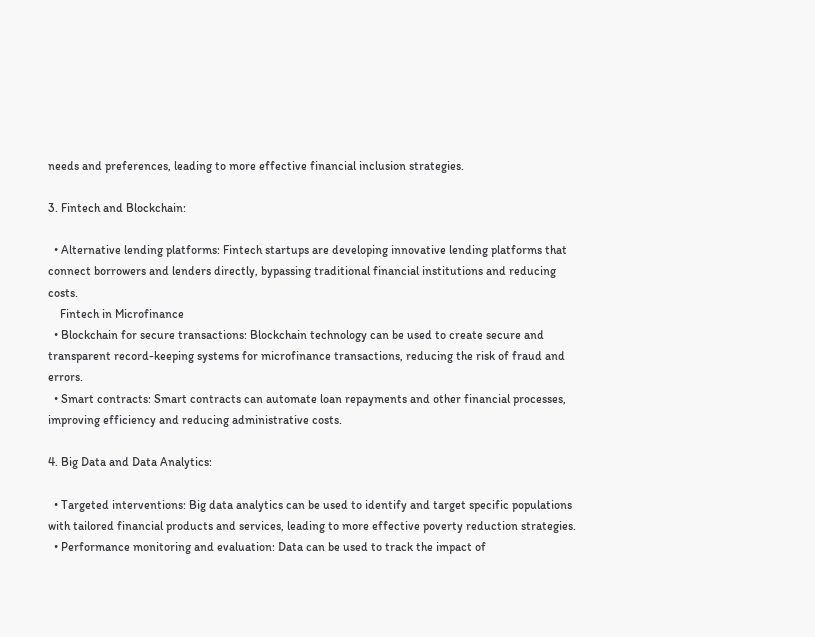needs and preferences, leading to more effective financial inclusion strategies.

3. Fintech and Blockchain:

  • Alternative lending platforms: Fintech startups are developing innovative lending platforms that connect borrowers and lenders directly, bypassing traditional financial institutions and reducing costs.
    Fintech in Microfinance
  • Blockchain for secure transactions: Blockchain technology can be used to create secure and transparent record-keeping systems for microfinance transactions, reducing the risk of fraud and errors.
  • Smart contracts: Smart contracts can automate loan repayments and other financial processes, improving efficiency and reducing administrative costs.

4. Big Data and Data Analytics:

  • Targeted interventions: Big data analytics can be used to identify and target specific populations with tailored financial products and services, leading to more effective poverty reduction strategies.
  • Performance monitoring and evaluation: Data can be used to track the impact of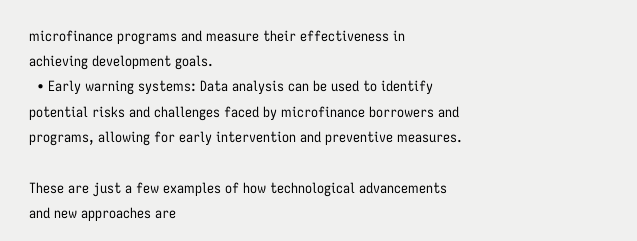microfinance programs and measure their effectiveness in achieving development goals.
  • Early warning systems: Data analysis can be used to identify potential risks and challenges faced by microfinance borrowers and programs, allowing for early intervention and preventive measures.

These are just a few examples of how technological advancements and new approaches are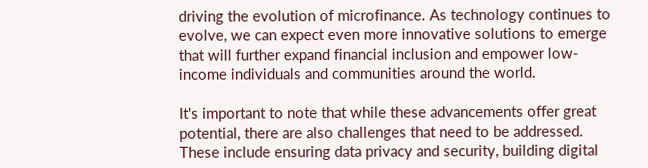driving the evolution of microfinance. As technology continues to evolve, we can expect even more innovative solutions to emerge that will further expand financial inclusion and empower low-income individuals and communities around the world.

It's important to note that while these advancements offer great potential, there are also challenges that need to be addressed. These include ensuring data privacy and security, building digital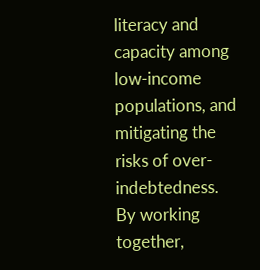literacy and capacity among low-income populations, and mitigating the risks of over-indebtedness. By working together,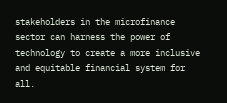stakeholders in the microfinance sector can harness the power of technology to create a more inclusive and equitable financial system for all.